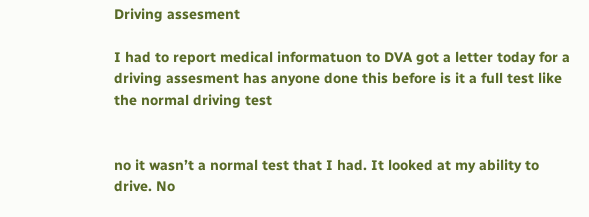Driving assesment

I had to report medical informatuon to DVA got a letter today for a driving assesment has anyone done this before is it a full test like the normal driving test


no it wasn’t a normal test that I had. It looked at my ability to drive. No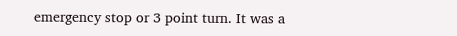emergency stop or 3 point turn. It was a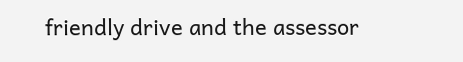friendly drive and the assessor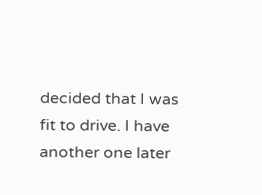decided that I was fit to drive. I have another one later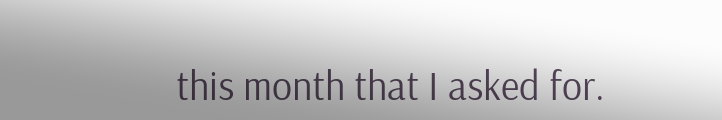this month that I asked for.